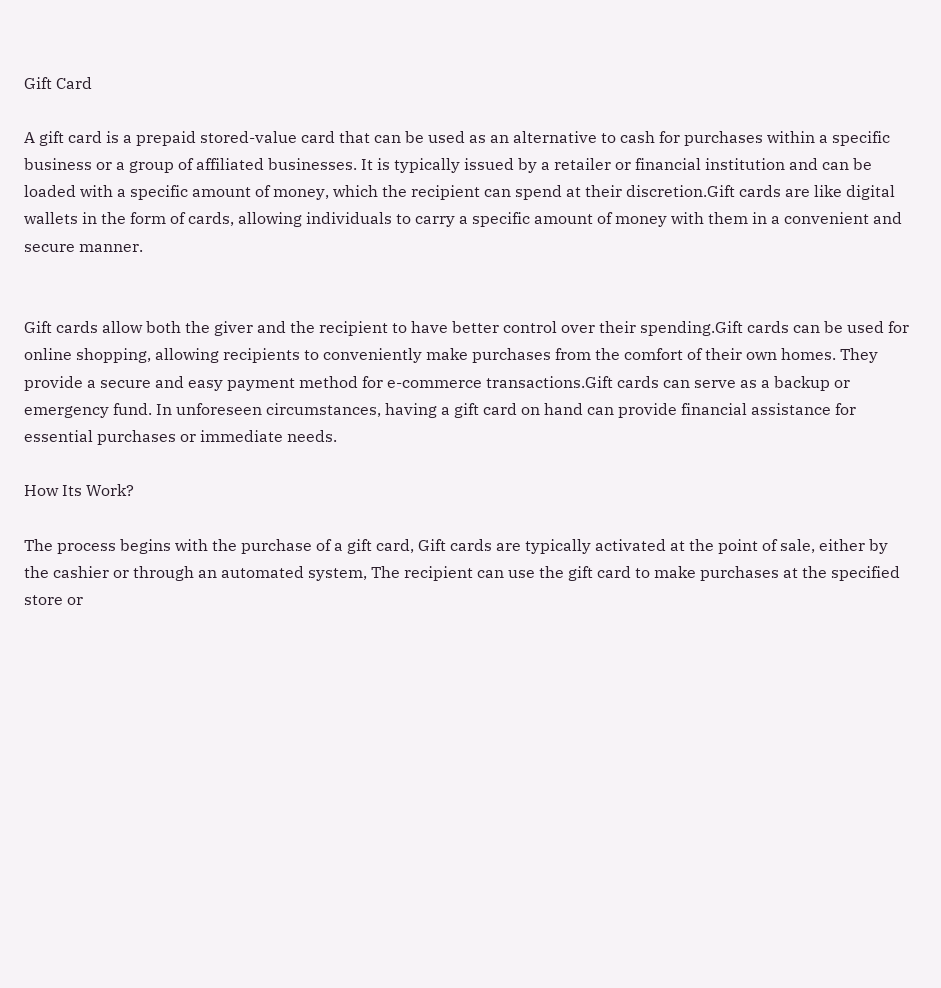Gift Card

A gift card is a prepaid stored-value card that can be used as an alternative to cash for purchases within a specific business or a group of affiliated businesses. It is typically issued by a retailer or financial institution and can be loaded with a specific amount of money, which the recipient can spend at their discretion.Gift cards are like digital wallets in the form of cards, allowing individuals to carry a specific amount of money with them in a convenient and secure manner.


Gift cards allow both the giver and the recipient to have better control over their spending.Gift cards can be used for online shopping, allowing recipients to conveniently make purchases from the comfort of their own homes. They provide a secure and easy payment method for e-commerce transactions.Gift cards can serve as a backup or emergency fund. In unforeseen circumstances, having a gift card on hand can provide financial assistance for essential purchases or immediate needs.

How Its Work?

The process begins with the purchase of a gift card, Gift cards are typically activated at the point of sale, either by the cashier or through an automated system, The recipient can use the gift card to make purchases at the specified store or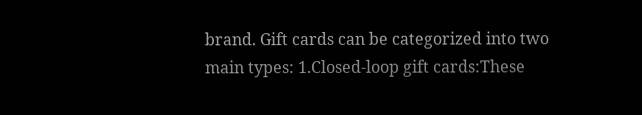brand. Gift cards can be categorized into two main types: 1.Closed-loop gift cards:These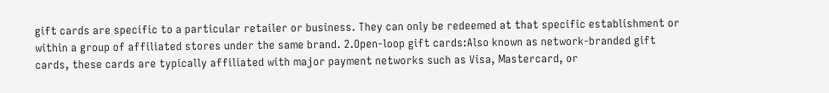gift cards are specific to a particular retailer or business. They can only be redeemed at that specific establishment or within a group of affiliated stores under the same brand. 2.Open-loop gift cards:Also known as network-branded gift cards, these cards are typically affiliated with major payment networks such as Visa, Mastercard, or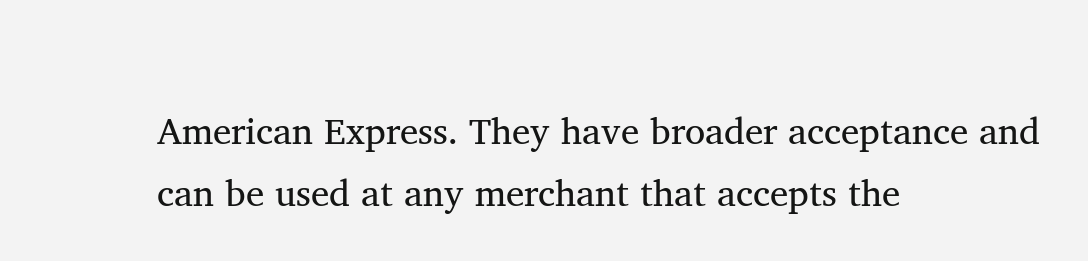American Express. They have broader acceptance and can be used at any merchant that accepts the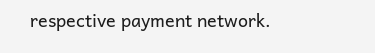respective payment network.